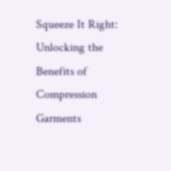Squeeze It Right: Unlocking the Benefits of Compression Garments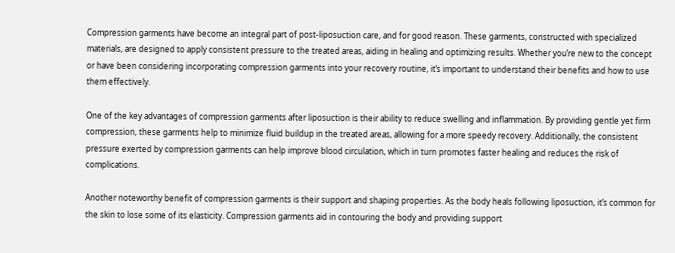Compression garments have become an integral part of post-liposuction care, and for good reason. These garments, constructed with specialized materials, are designed to apply consistent pressure to the treated areas, aiding in healing and optimizing results. Whether you’re new to the concept or have been considering incorporating compression garments into your recovery routine, it’s important to understand their benefits and how to use them effectively.

One of the key advantages of compression garments after liposuction is their ability to reduce swelling and inflammation. By providing gentle yet firm compression, these garments help to minimize fluid buildup in the treated areas, allowing for a more speedy recovery. Additionally, the consistent pressure exerted by compression garments can help improve blood circulation, which in turn promotes faster healing and reduces the risk of complications.

Another noteworthy benefit of compression garments is their support and shaping properties. As the body heals following liposuction, it’s common for the skin to lose some of its elasticity. Compression garments aid in contouring the body and providing support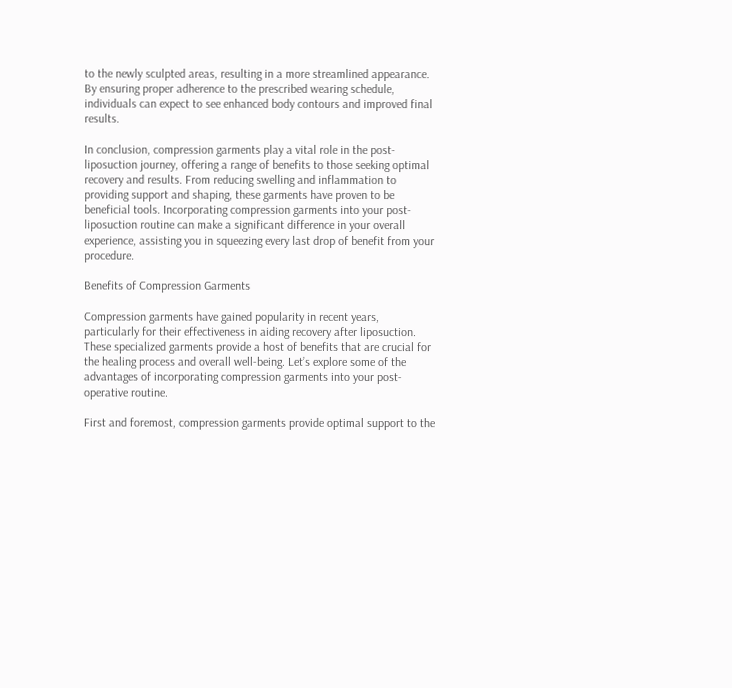to the newly sculpted areas, resulting in a more streamlined appearance. By ensuring proper adherence to the prescribed wearing schedule, individuals can expect to see enhanced body contours and improved final results.

In conclusion, compression garments play a vital role in the post-liposuction journey, offering a range of benefits to those seeking optimal recovery and results. From reducing swelling and inflammation to providing support and shaping, these garments have proven to be beneficial tools. Incorporating compression garments into your post-liposuction routine can make a significant difference in your overall experience, assisting you in squeezing every last drop of benefit from your procedure.

Benefits of Compression Garments

Compression garments have gained popularity in recent years, particularly for their effectiveness in aiding recovery after liposuction. These specialized garments provide a host of benefits that are crucial for the healing process and overall well-being. Let’s explore some of the advantages of incorporating compression garments into your post-operative routine.

First and foremost, compression garments provide optimal support to the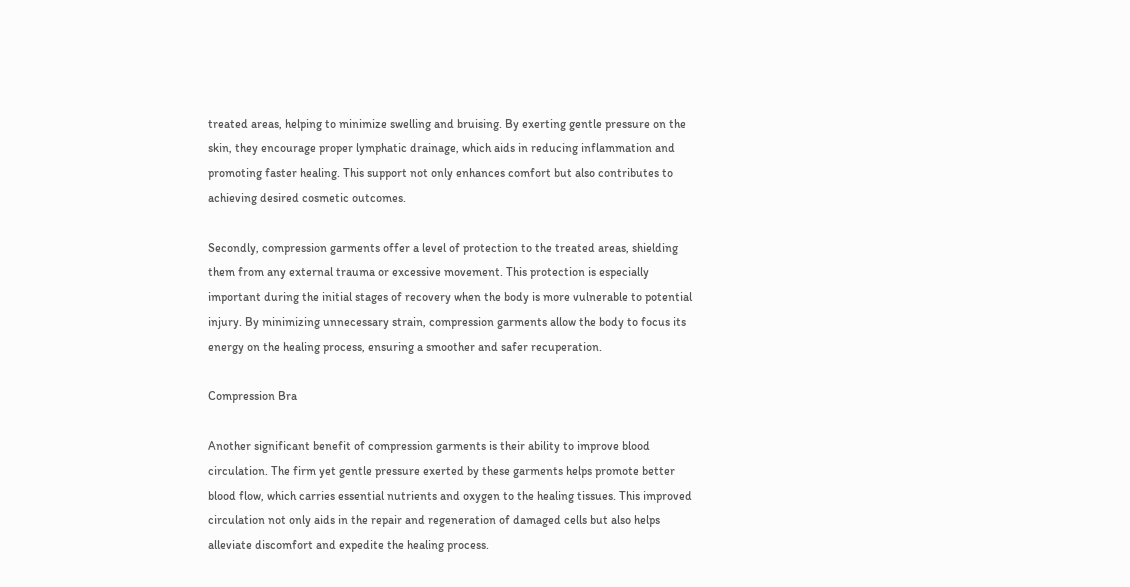treated areas, helping to minimize swelling and bruising. By exerting gentle pressure on the skin, they encourage proper lymphatic drainage, which aids in reducing inflammation and promoting faster healing. This support not only enhances comfort but also contributes to achieving desired cosmetic outcomes.

Secondly, compression garments offer a level of protection to the treated areas, shielding them from any external trauma or excessive movement. This protection is especially important during the initial stages of recovery when the body is more vulnerable to potential injury. By minimizing unnecessary strain, compression garments allow the body to focus its energy on the healing process, ensuring a smoother and safer recuperation.

Compression Bra

Another significant benefit of compression garments is their ability to improve blood circulation. The firm yet gentle pressure exerted by these garments helps promote better blood flow, which carries essential nutrients and oxygen to the healing tissues. This improved circulation not only aids in the repair and regeneration of damaged cells but also helps alleviate discomfort and expedite the healing process.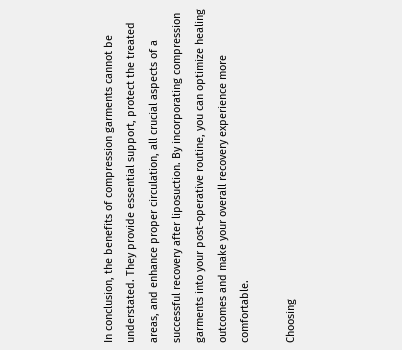In conclusion, the benefits of compression garments cannot be understated. They provide essential support, protect the treated areas, and enhance proper circulation, all crucial aspects of a successful recovery after liposuction. By incorporating compression garments into your post-operative routine, you can optimize healing outcomes and make your overall recovery experience more comfortable.

Choosing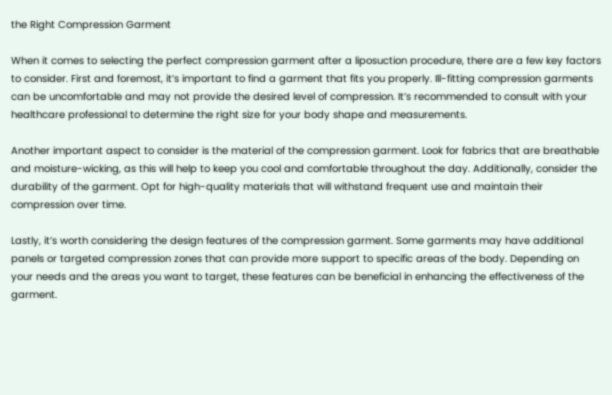the Right Compression Garment

When it comes to selecting the perfect compression garment after a liposuction procedure, there are a few key factors to consider. First and foremost, it’s important to find a garment that fits you properly. Ill-fitting compression garments can be uncomfortable and may not provide the desired level of compression. It’s recommended to consult with your healthcare professional to determine the right size for your body shape and measurements.

Another important aspect to consider is the material of the compression garment. Look for fabrics that are breathable and moisture-wicking, as this will help to keep you cool and comfortable throughout the day. Additionally, consider the durability of the garment. Opt for high-quality materials that will withstand frequent use and maintain their compression over time.

Lastly, it’s worth considering the design features of the compression garment. Some garments may have additional panels or targeted compression zones that can provide more support to specific areas of the body. Depending on your needs and the areas you want to target, these features can be beneficial in enhancing the effectiveness of the garment.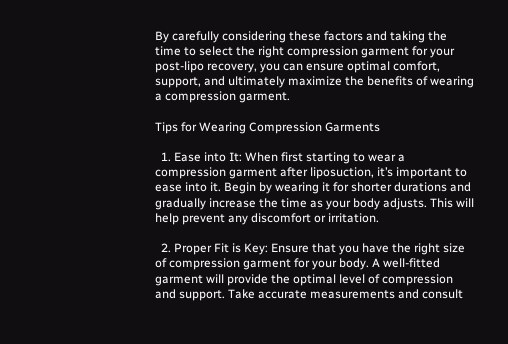By carefully considering these factors and taking the time to select the right compression garment for your post-lipo recovery, you can ensure optimal comfort, support, and ultimately maximize the benefits of wearing a compression garment.

Tips for Wearing Compression Garments

  1. Ease into It: When first starting to wear a compression garment after liposuction, it’s important to ease into it. Begin by wearing it for shorter durations and gradually increase the time as your body adjusts. This will help prevent any discomfort or irritation.

  2. Proper Fit is Key: Ensure that you have the right size of compression garment for your body. A well-fitted garment will provide the optimal level of compression and support. Take accurate measurements and consult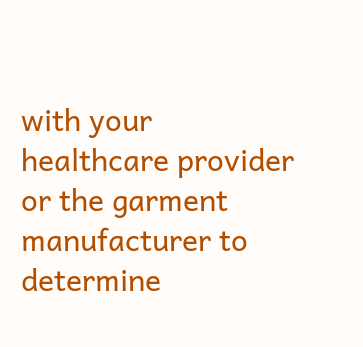with your healthcare provider or the garment manufacturer to determine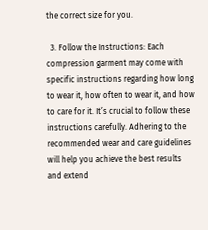the correct size for you.

  3. Follow the Instructions: Each compression garment may come with specific instructions regarding how long to wear it, how often to wear it, and how to care for it. It’s crucial to follow these instructions carefully. Adhering to the recommended wear and care guidelines will help you achieve the best results and extend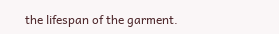the lifespan of the garment.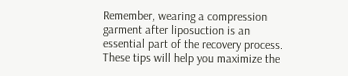Remember, wearing a compression garment after liposuction is an essential part of the recovery process. These tips will help you maximize the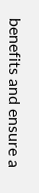benefits and ensure a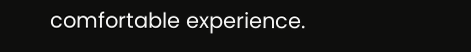comfortable experience.